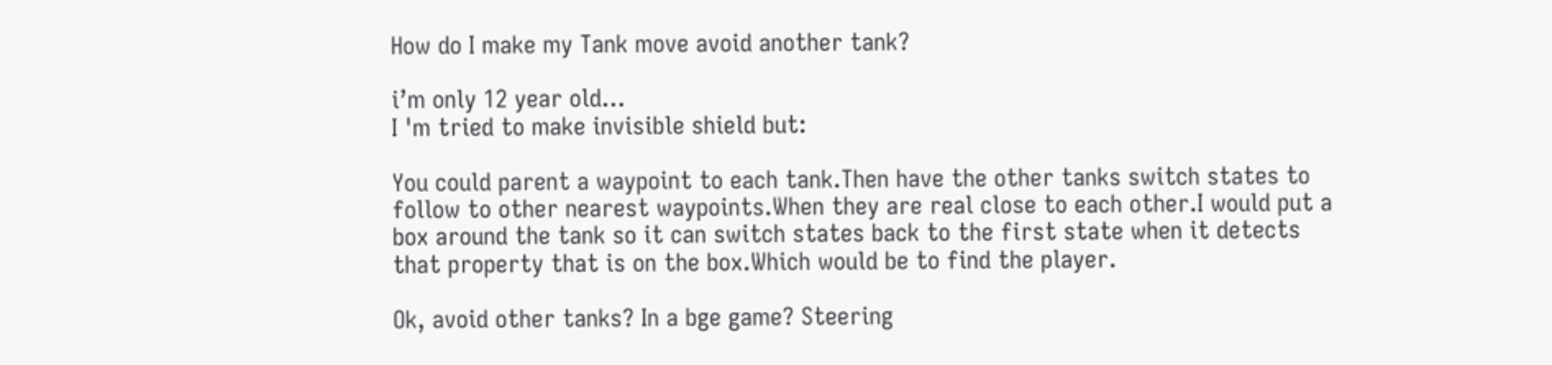How do I make my Tank move avoid another tank?

i’m only 12 year old…
I 'm tried to make invisible shield but:

You could parent a waypoint to each tank.Then have the other tanks switch states to follow to other nearest waypoints.When they are real close to each other.I would put a box around the tank so it can switch states back to the first state when it detects that property that is on the box.Which would be to find the player.

Ok, avoid other tanks? In a bge game? Steering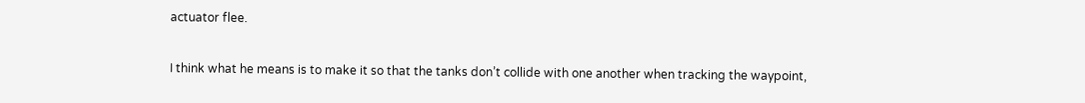actuator flee.

I think what he means is to make it so that the tanks don’t collide with one another when tracking the waypoint,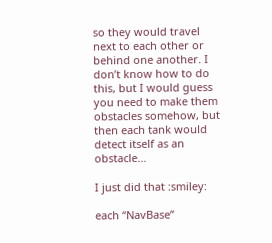so they would travel next to each other or behind one another. I don’t know how to do this, but I would guess you need to make them obstacles somehow, but then each tank would detect itself as an obstacle…

I just did that :smiley:

each “NavBase”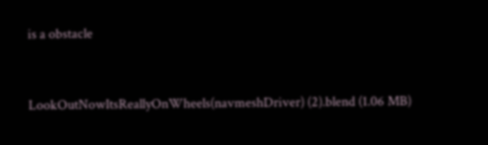is a obstacle


LookOutNowItsReallyOnWheels(navmeshDriver) (2).blend (1.06 MB)